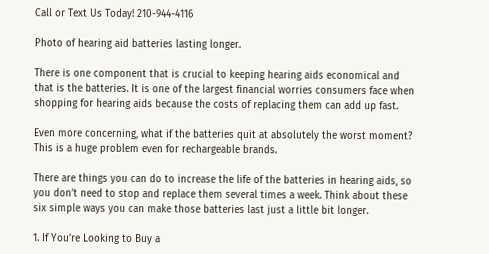Call or Text Us Today! 210-944-4116

Photo of hearing aid batteries lasting longer.

There is one component that is crucial to keeping hearing aids economical and that is the batteries. It is one of the largest financial worries consumers face when shopping for hearing aids because the costs of replacing them can add up fast.

Even more concerning, what if the batteries quit at absolutely the worst moment? This is a huge problem even for rechargeable brands.

There are things you can do to increase the life of the batteries in hearing aids, so you don’t need to stop and replace them several times a week. Think about these six simple ways you can make those batteries last just a little bit longer.

1. If You’re Looking to Buy a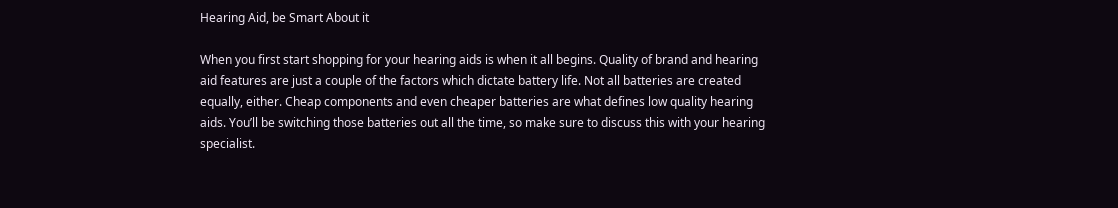Hearing Aid, be Smart About it

When you first start shopping for your hearing aids is when it all begins. Quality of brand and hearing aid features are just a couple of the factors which dictate battery life. Not all batteries are created equally, either. Cheap components and even cheaper batteries are what defines low quality hearing aids. You’ll be switching those batteries out all the time, so make sure to discuss this with your hearing specialist.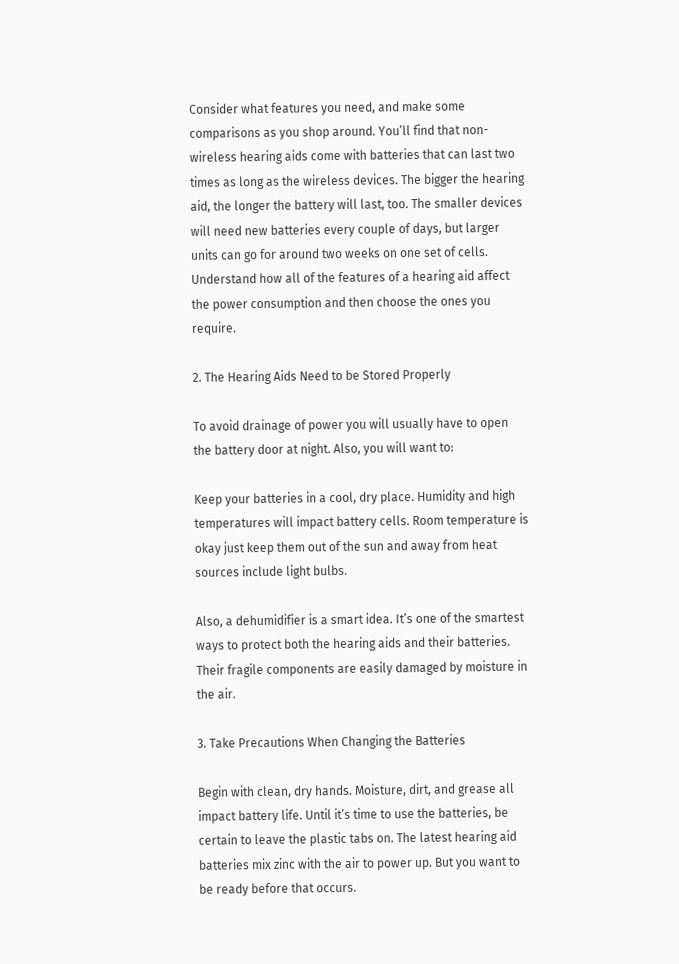Consider what features you need, and make some comparisons as you shop around. You’ll find that non-wireless hearing aids come with batteries that can last two times as long as the wireless devices. The bigger the hearing aid, the longer the battery will last, too. The smaller devices will need new batteries every couple of days, but larger units can go for around two weeks on one set of cells. Understand how all of the features of a hearing aid affect the power consumption and then choose the ones you require.

2. The Hearing Aids Need to be Stored Properly

To avoid drainage of power you will usually have to open the battery door at night. Also, you will want to:

Keep your batteries in a cool, dry place. Humidity and high temperatures will impact battery cells. Room temperature is okay just keep them out of the sun and away from heat sources include light bulbs.

Also, a dehumidifier is a smart idea. It’s one of the smartest ways to protect both the hearing aids and their batteries. Their fragile components are easily damaged by moisture in the air.

3. Take Precautions When Changing the Batteries

Begin with clean, dry hands. Moisture, dirt, and grease all impact battery life. Until it’s time to use the batteries, be certain to leave the plastic tabs on. The latest hearing aid batteries mix zinc with the air to power up. But you want to be ready before that occurs.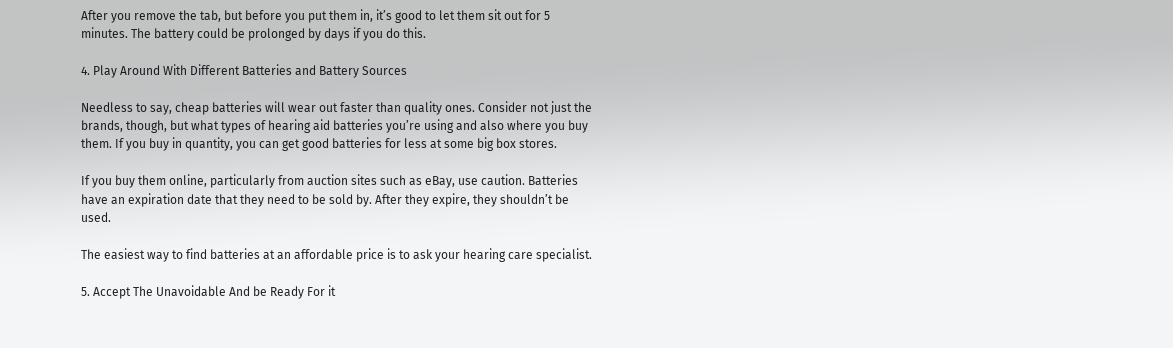After you remove the tab, but before you put them in, it’s good to let them sit out for 5 minutes. The battery could be prolonged by days if you do this.

4. Play Around With Different Batteries and Battery Sources

Needless to say, cheap batteries will wear out faster than quality ones. Consider not just the brands, though, but what types of hearing aid batteries you’re using and also where you buy them. If you buy in quantity, you can get good batteries for less at some big box stores.

If you buy them online, particularly from auction sites such as eBay, use caution. Batteries have an expiration date that they need to be sold by. After they expire, they shouldn’t be used.

The easiest way to find batteries at an affordable price is to ask your hearing care specialist.

5. Accept The Unavoidable And be Ready For it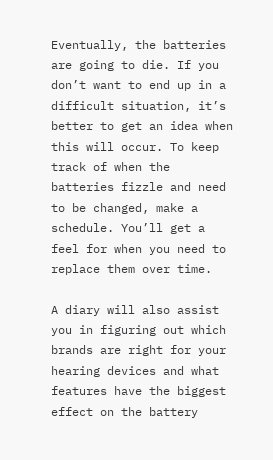Eventually, the batteries are going to die. If you don’t want to end up in a difficult situation, it’s better to get an idea when this will occur. To keep track of when the batteries fizzle and need to be changed, make a schedule. You’ll get a feel for when you need to replace them over time.

A diary will also assist you in figuring out which brands are right for your hearing devices and what features have the biggest effect on the battery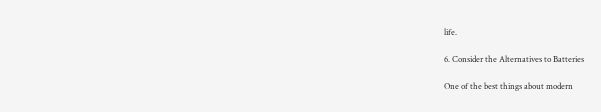life.

6. Consider the Alternatives to Batteries

One of the best things about modern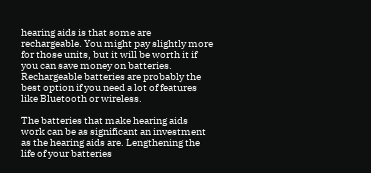hearing aids is that some are rechargeable. You might pay slightly more for those units, but it will be worth it if you can save money on batteries. Rechargeable batteries are probably the best option if you need a lot of features like Bluetooth or wireless.

The batteries that make hearing aids work can be as significant an investment as the hearing aids are. Lengthening the life of your batteries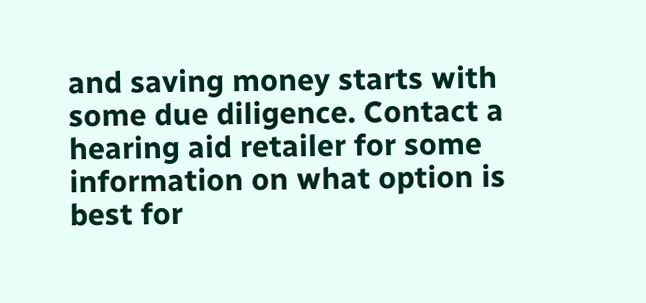and saving money starts with some due diligence. Contact a hearing aid retailer for some information on what option is best for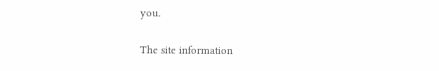you.

The site information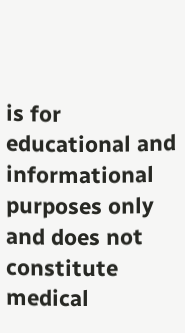is for educational and informational purposes only and does not constitute medical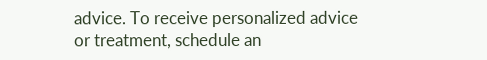advice. To receive personalized advice or treatment, schedule an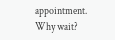appointment.
Why wait?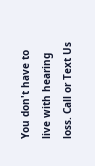You don't have to live with hearing loss. Call or Text Us